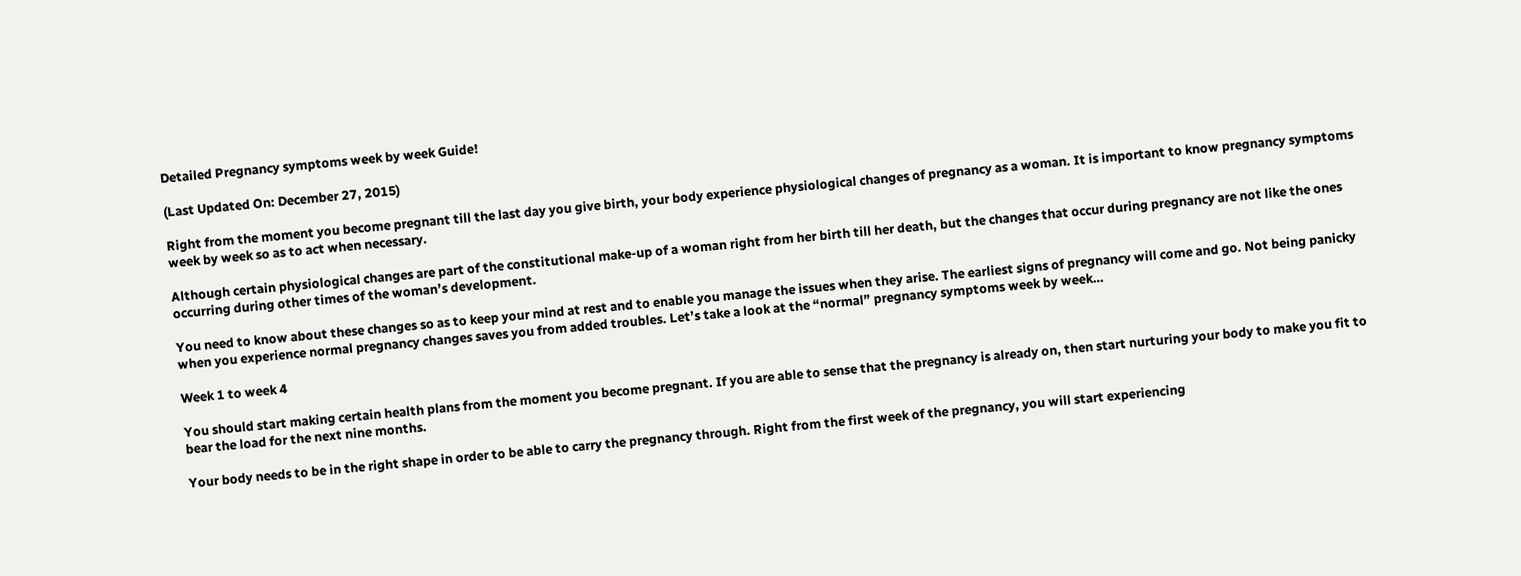Detailed Pregnancy symptoms week by week Guide!

(Last Updated On: December 27, 2015)

Right from the moment you become pregnant till the last day you give birth, your body experience physiological changes of pregnancy as a woman. It is important to know pregnancy symptoms week by week so as to act when necessary.

Although certain physiological changes are part of the constitutional make-up of a woman right from her birth till her death, but the changes that occur during pregnancy are not like the ones occurring during other times of the woman’s development.

You need to know about these changes so as to keep your mind at rest and to enable you manage the issues when they arise. The earliest signs of pregnancy will come and go. Not being panicky when you experience normal pregnancy changes saves you from added troubles. Let’s take a look at the “normal” pregnancy symptoms week by week…

Week 1 to week 4

You should start making certain health plans from the moment you become pregnant. If you are able to sense that the pregnancy is already on, then start nurturing your body to make you fit to bear the load for the next nine months.

Your body needs to be in the right shape in order to be able to carry the pregnancy through. Right from the first week of the pregnancy, you will start experiencing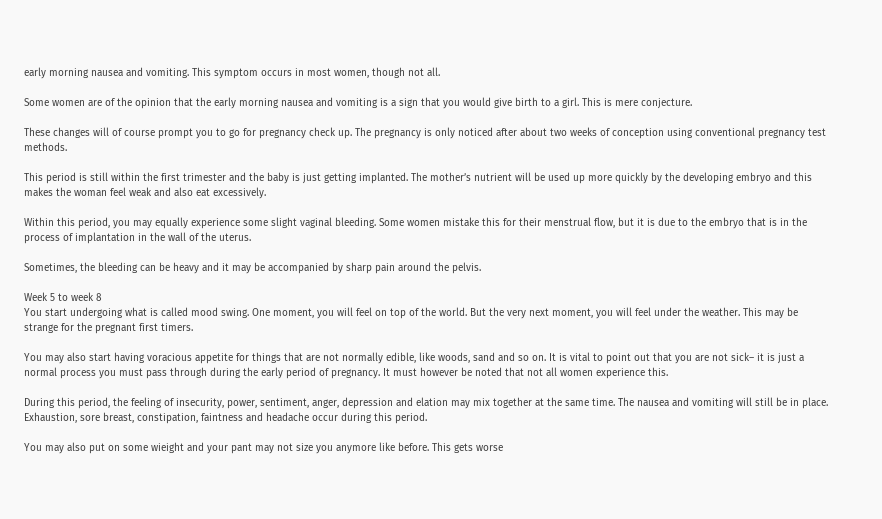early morning nausea and vomiting. This symptom occurs in most women, though not all.

Some women are of the opinion that the early morning nausea and vomiting is a sign that you would give birth to a girl. This is mere conjecture.

These changes will of course prompt you to go for pregnancy check up. The pregnancy is only noticed after about two weeks of conception using conventional pregnancy test methods.

This period is still within the first trimester and the baby is just getting implanted. The mother’s nutrient will be used up more quickly by the developing embryo and this makes the woman feel weak and also eat excessively.

Within this period, you may equally experience some slight vaginal bleeding. Some women mistake this for their menstrual flow, but it is due to the embryo that is in the process of implantation in the wall of the uterus.

Sometimes, the bleeding can be heavy and it may be accompanied by sharp pain around the pelvis.

Week 5 to week 8
You start undergoing what is called mood swing. One moment, you will feel on top of the world. But the very next moment, you will feel under the weather. This may be strange for the pregnant first timers.

You may also start having voracious appetite for things that are not normally edible, like woods, sand and so on. It is vital to point out that you are not sick– it is just a normal process you must pass through during the early period of pregnancy. It must however be noted that not all women experience this.

During this period, the feeling of insecurity, power, sentiment, anger, depression and elation may mix together at the same time. The nausea and vomiting will still be in place. Exhaustion, sore breast, constipation, faintness and headache occur during this period.

You may also put on some wieight and your pant may not size you anymore like before. This gets worse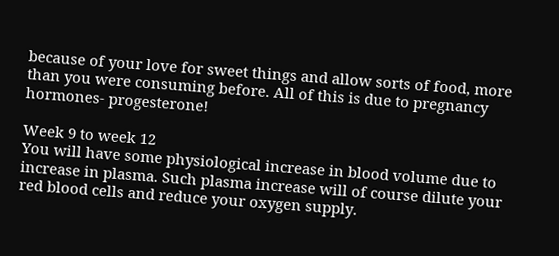because of your love for sweet things and allow sorts of food, more than you were consuming before. All of this is due to pregnancy hormones- progesterone!

Week 9 to week 12
You will have some physiological increase in blood volume due to increase in plasma. Such plasma increase will of course dilute your red blood cells and reduce your oxygen supply.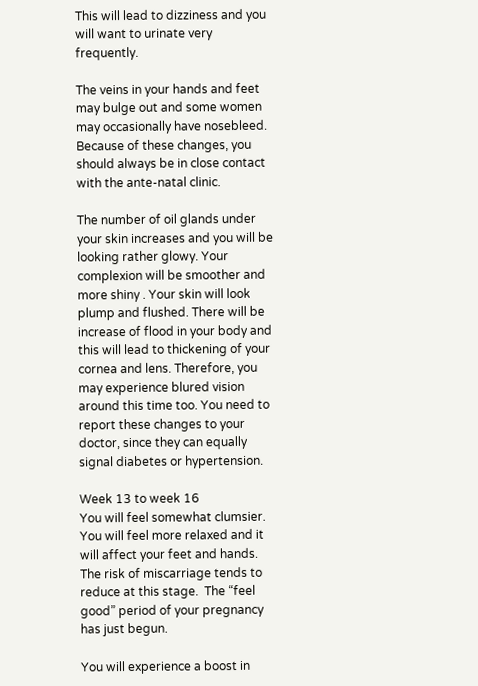This will lead to dizziness and you will want to urinate very frequently.

The veins in your hands and feet may bulge out and some women may occasionally have nosebleed. Because of these changes, you should always be in close contact with the ante-natal clinic.

The number of oil glands under your skin increases and you will be looking rather glowy. Your complexion will be smoother and more shiny . Your skin will look plump and flushed. There will be increase of flood in your body and this will lead to thickening of your cornea and lens. Therefore, you may experience blured vision around this time too. You need to report these changes to your doctor, since they can equally signal diabetes or hypertension.

Week 13 to week 16
You will feel somewhat clumsier. You will feel more relaxed and it will affect your feet and hands. The risk of miscarriage tends to reduce at this stage.  The “feel good” period of your pregnancy has just begun.

You will experience a boost in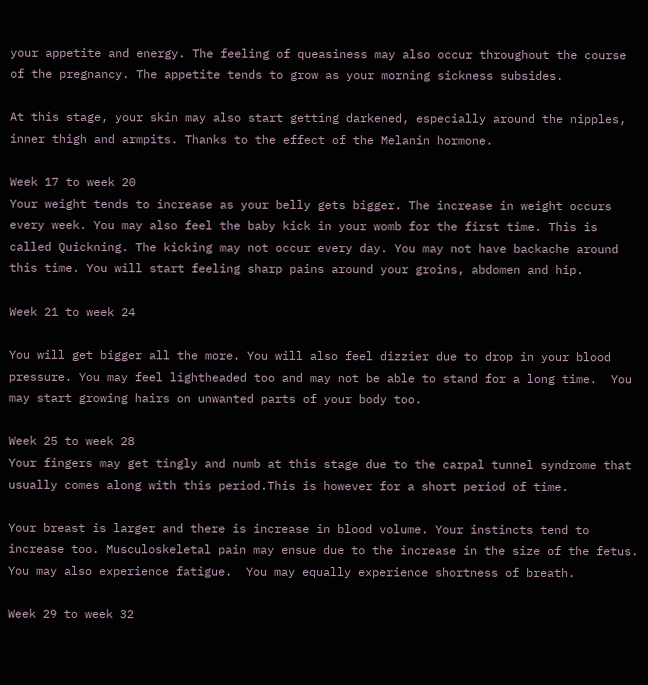your appetite and energy. The feeling of queasiness may also occur throughout the course of the pregnancy. The appetite tends to grow as your morning sickness subsides.

At this stage, your skin may also start getting darkened, especially around the nipples, inner thigh and armpits. Thanks to the effect of the Melanin hormone.

Week 17 to week 20
Your weight tends to increase as your belly gets bigger. The increase in weight occurs every week. You may also feel the baby kick in your womb for the first time. This is called Quickning. The kicking may not occur every day. You may not have backache around this time. You will start feeling sharp pains around your groins, abdomen and hip.

Week 21 to week 24

You will get bigger all the more. You will also feel dizzier due to drop in your blood pressure. You may feel lightheaded too and may not be able to stand for a long time.  You may start growing hairs on unwanted parts of your body too.

Week 25 to week 28
Your fingers may get tingly and numb at this stage due to the carpal tunnel syndrome that usually comes along with this period.This is however for a short period of time.

Your breast is larger and there is increase in blood volume. Your instincts tend to increase too. Musculoskeletal pain may ensue due to the increase in the size of the fetus.  You may also experience fatigue.  You may equally experience shortness of breath.

Week 29 to week 32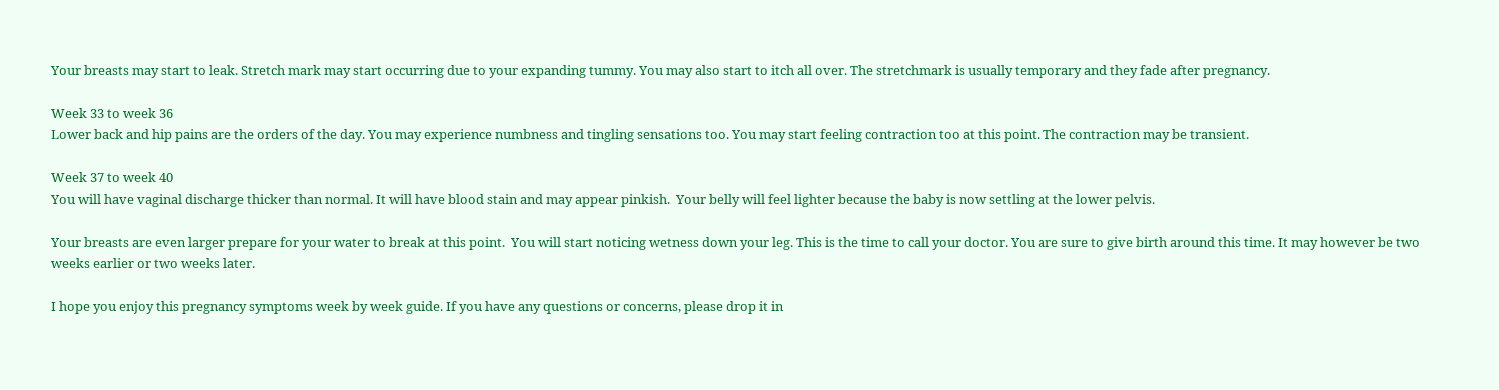Your breasts may start to leak. Stretch mark may start occurring due to your expanding tummy. You may also start to itch all over. The stretchmark is usually temporary and they fade after pregnancy.

Week 33 to week 36
Lower back and hip pains are the orders of the day. You may experience numbness and tingling sensations too. You may start feeling contraction too at this point. The contraction may be transient.

Week 37 to week 40
You will have vaginal discharge thicker than normal. It will have blood stain and may appear pinkish.  Your belly will feel lighter because the baby is now settling at the lower pelvis.

Your breasts are even larger prepare for your water to break at this point.  You will start noticing wetness down your leg. This is the time to call your doctor. You are sure to give birth around this time. It may however be two weeks earlier or two weeks later.

I hope you enjoy this pregnancy symptoms week by week guide. If you have any questions or concerns, please drop it in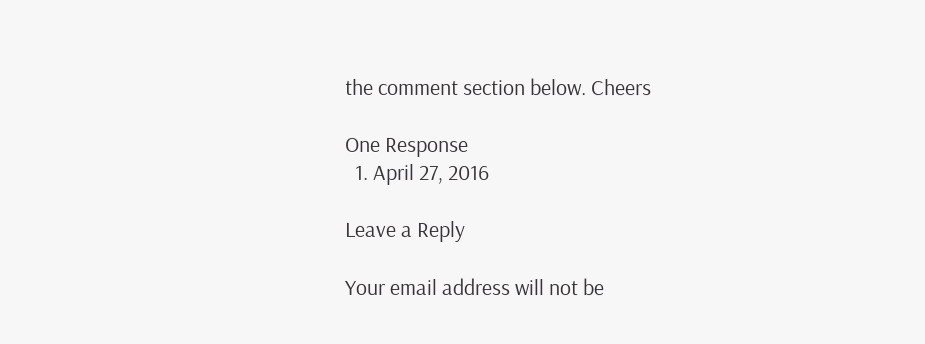the comment section below. Cheers

One Response
  1. April 27, 2016

Leave a Reply

Your email address will not be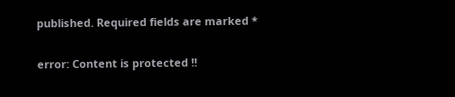published. Required fields are marked *

error: Content is protected !!